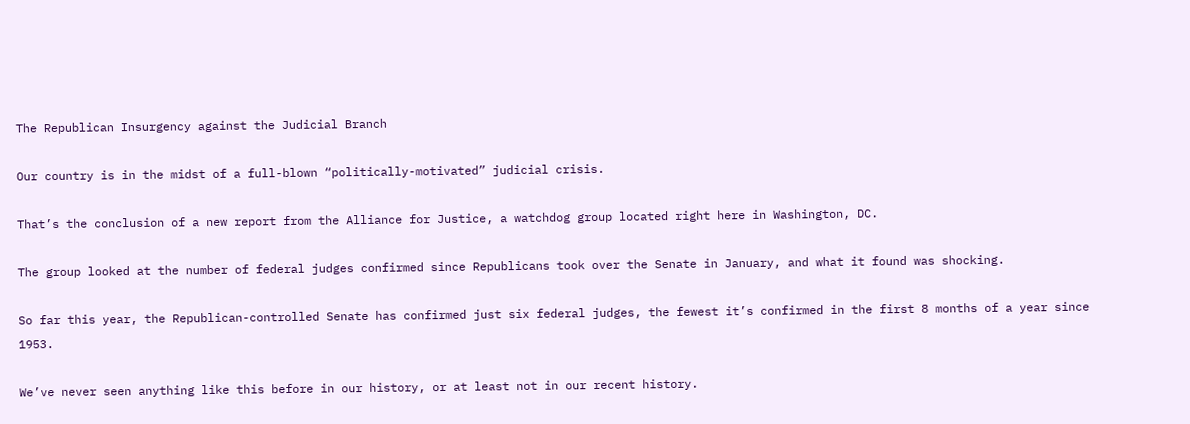The Republican Insurgency against the Judicial Branch

Our country is in the midst of a full-blown “politically-motivated” judicial crisis.

That’s the conclusion of a new report from the Alliance for Justice, a watchdog group located right here in Washington, DC.

The group looked at the number of federal judges confirmed since Republicans took over the Senate in January, and what it found was shocking.

So far this year, the Republican-controlled Senate has confirmed just six federal judges, the fewest it’s confirmed in the first 8 months of a year since 1953.

We’ve never seen anything like this before in our history, or at least not in our recent history.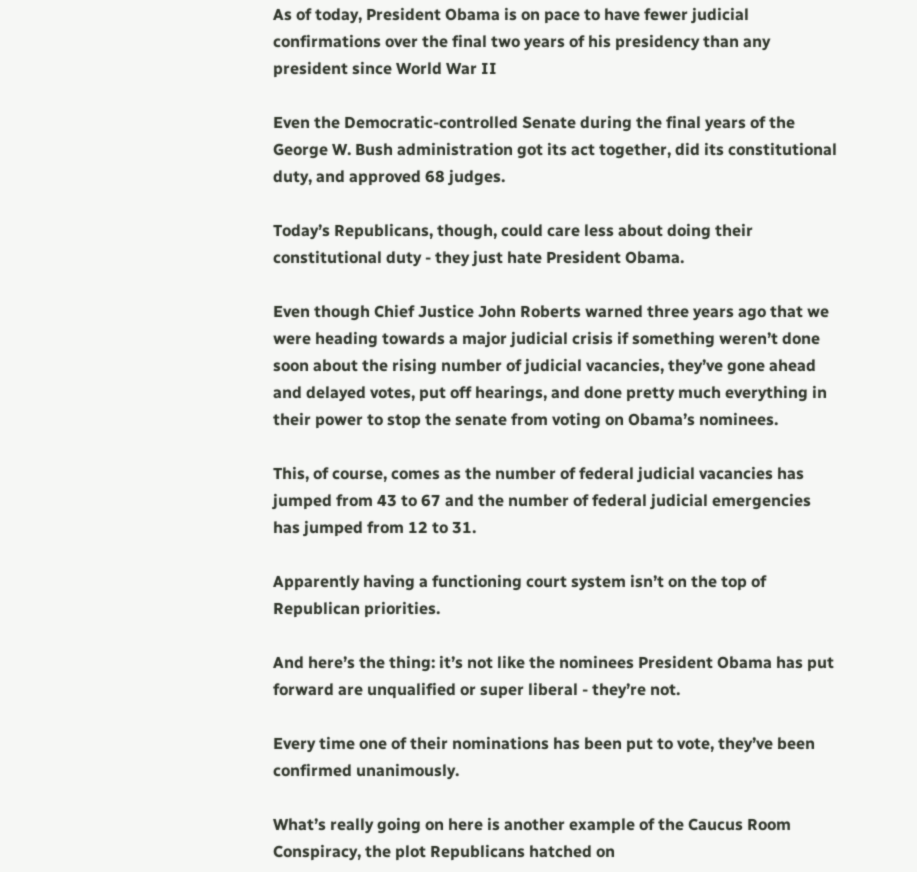As of today, President Obama is on pace to have fewer judicial confirmations over the final two years of his presidency than any president since World War II

Even the Democratic-controlled Senate during the final years of the George W. Bush administration got its act together, did its constitutional duty, and approved 68 judges.

Today’s Republicans, though, could care less about doing their constitutional duty - they just hate President Obama.

Even though Chief Justice John Roberts warned three years ago that we were heading towards a major judicial crisis if something weren’t done soon about the rising number of judicial vacancies, they’ve gone ahead and delayed votes, put off hearings, and done pretty much everything in their power to stop the senate from voting on Obama’s nominees.

This, of course, comes as the number of federal judicial vacancies has jumped from 43 to 67 and the number of federal judicial emergencies has jumped from 12 to 31.

Apparently having a functioning court system isn’t on the top of Republican priorities.

And here’s the thing: it’s not like the nominees President Obama has put forward are unqualified or super liberal - they’re not.

Every time one of their nominations has been put to vote, they’ve been confirmed unanimously.

What’s really going on here is another example of the Caucus Room Conspiracy, the plot Republicans hatched on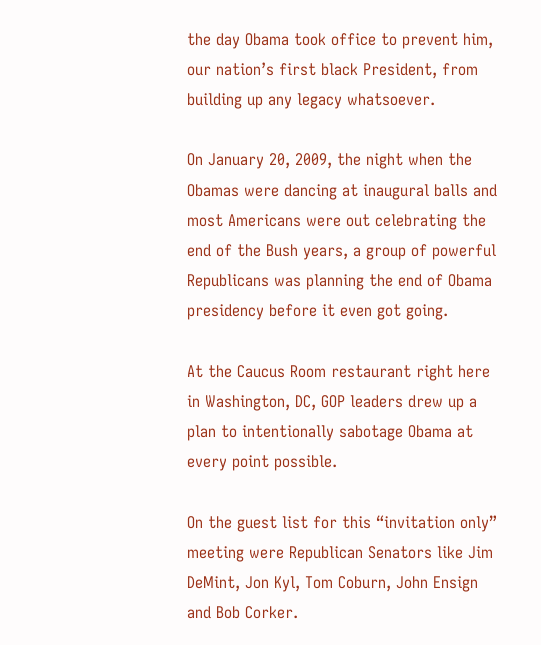the day Obama took office to prevent him, our nation’s first black President, from building up any legacy whatsoever.

On January 20, 2009, the night when the Obamas were dancing at inaugural balls and most Americans were out celebrating the end of the Bush years, a group of powerful Republicans was planning the end of Obama presidency before it even got going.

At the Caucus Room restaurant right here in Washington, DC, GOP leaders drew up a plan to intentionally sabotage Obama at every point possible.

On the guest list for this “invitation only” meeting were Republican Senators like Jim DeMint, Jon Kyl, Tom Coburn, John Ensign and Bob Corker.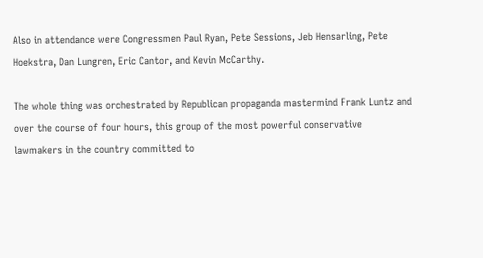Also in attendance were Congressmen Paul Ryan, Pete Sessions, Jeb Hensarling, Pete Hoekstra, Dan Lungren, Eric Cantor, and Kevin McCarthy.

The whole thing was orchestrated by Republican propaganda mastermind Frank Luntz and over the course of four hours, this group of the most powerful conservative lawmakers in the country committed to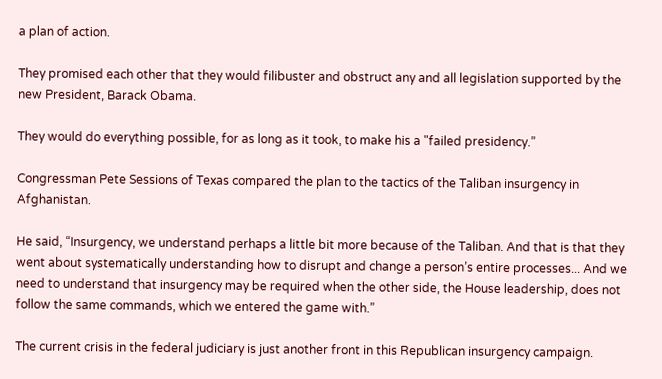a plan of action.

They promised each other that they would filibuster and obstruct any and all legislation supported by the new President, Barack Obama.

They would do everything possible, for as long as it took, to make his a "failed presidency.”

Congressman Pete Sessions of Texas compared the plan to the tactics of the Taliban insurgency in Afghanistan.

He said, “Insurgency, we understand perhaps a little bit more because of the Taliban. And that is that they went about systematically understanding how to disrupt and change a person’s entire processes... And we need to understand that insurgency may be required when the other side, the House leadership, does not follow the same commands, which we entered the game with.”

The current crisis in the federal judiciary is just another front in this Republican insurgency campaign.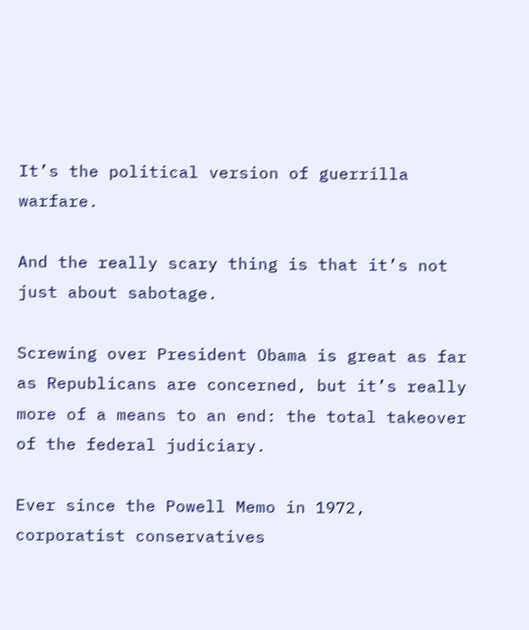It’s the political version of guerrilla warfare.

And the really scary thing is that it’s not just about sabotage.

Screwing over President Obama is great as far as Republicans are concerned, but it’s really more of a means to an end: the total takeover of the federal judiciary.

Ever since the Powell Memo in 1972, corporatist conservatives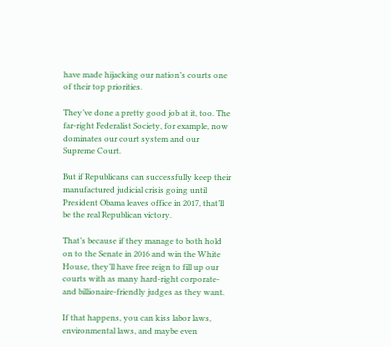have made hijacking our nation’s courts one of their top priorities.

They’ve done a pretty good job at it, too. The far-right Federalist Society, for example, now dominates our court system and our Supreme Court.

But if Republicans can successfully keep their manufactured judicial crisis going until President Obama leaves office in 2017, that’ll be the real Republican victory.

That’s because if they manage to both hold on to the Senate in 2016 and win the White House, they’ll have free reign to fill up our courts with as many hard-right corporate- and billionaire-friendly judges as they want.

If that happens, you can kiss labor laws, environmental laws, and maybe even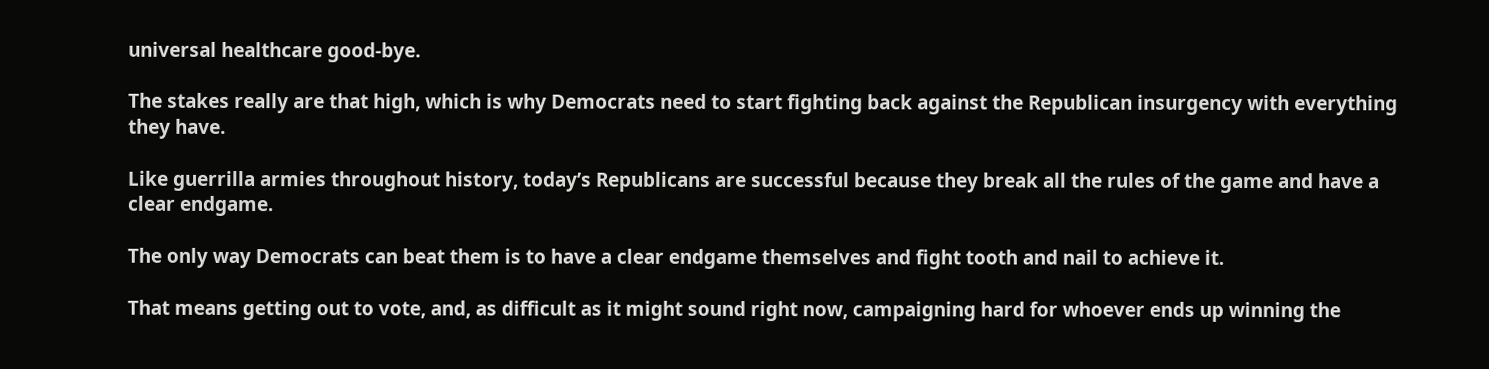universal healthcare good-bye.

The stakes really are that high, which is why Democrats need to start fighting back against the Republican insurgency with everything they have.

Like guerrilla armies throughout history, today’s Republicans are successful because they break all the rules of the game and have a clear endgame.

The only way Democrats can beat them is to have a clear endgame themselves and fight tooth and nail to achieve it.

That means getting out to vote, and, as difficult as it might sound right now, campaigning hard for whoever ends up winning the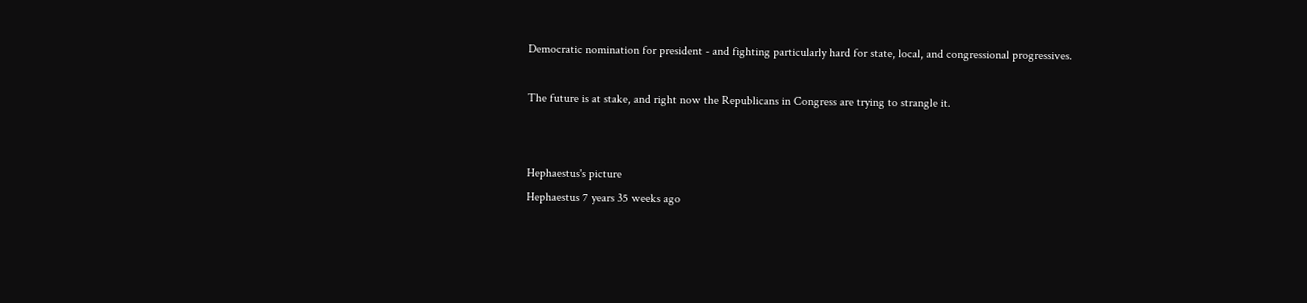Democratic nomination for president - and fighting particularly hard for state, local, and congressional progressives.

The future is at stake, and right now the Republicans in Congress are trying to strangle it.


Hephaestus's picture
Hephaestus 7 years 35 weeks ago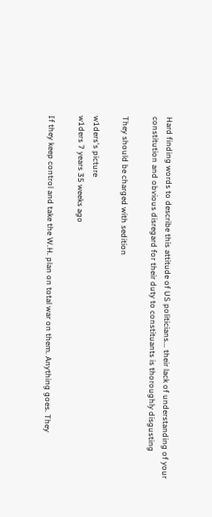Hard finding words to describe this attitude of US politicians... their lack of understanding of your constitution and obvious disregard for their duty to constituants is thoroughly disgusting

They should be charged with sedition

w1ders's picture
w1ders 7 years 35 weeks ago

If they keep control and take the W.H. plan on total war on them. Anything goes. They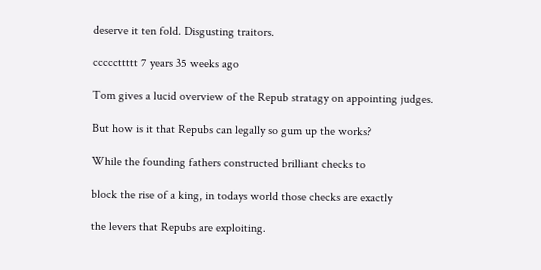deserve it ten fold. Disgusting traitors.

cccccttttt 7 years 35 weeks ago

Tom gives a lucid overview of the Repub stratagy on appointing judges.

But how is it that Repubs can legally so gum up the works?

While the founding fathers constructed brilliant checks to

block the rise of a king, in todays world those checks are exactly

the levers that Repubs are exploiting.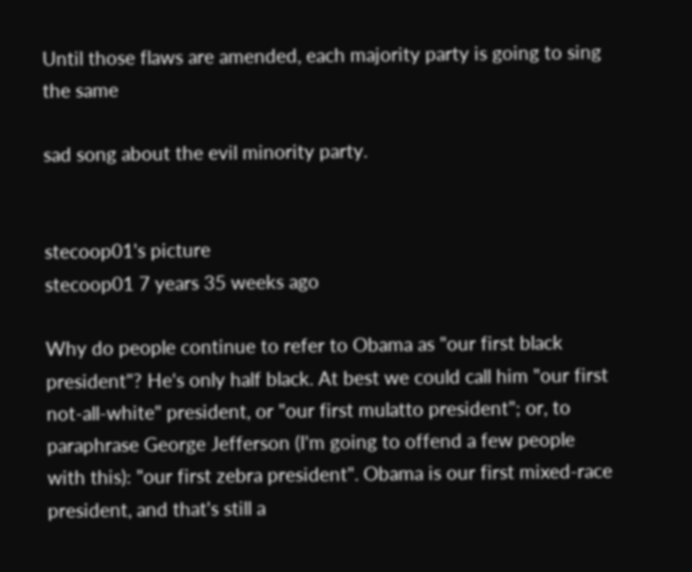Until those flaws are amended, each majority party is going to sing the same

sad song about the evil minority party.


stecoop01's picture
stecoop01 7 years 35 weeks ago

Why do people continue to refer to Obama as "our first black president"? He's only half black. At best we could call him "our first not-all-white" president, or "our first mulatto president"; or, to paraphrase George Jefferson (I'm going to offend a few people with this): "our first zebra president". Obama is our first mixed-race president, and that's still a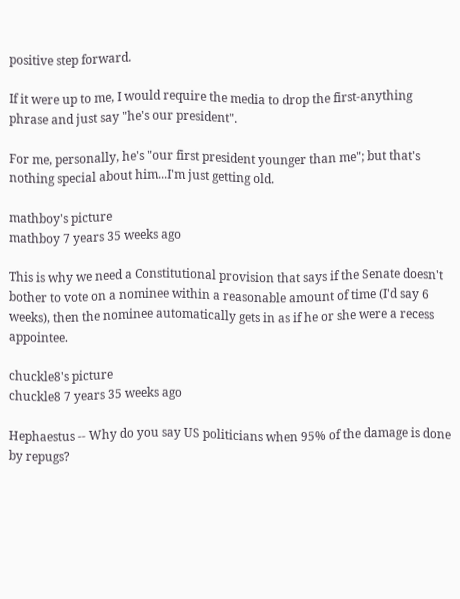positive step forward.

If it were up to me, I would require the media to drop the first-anything phrase and just say "he's our president".

For me, personally, he's "our first president younger than me"; but that's nothing special about him...I'm just getting old.

mathboy's picture
mathboy 7 years 35 weeks ago

This is why we need a Constitutional provision that says if the Senate doesn't bother to vote on a nominee within a reasonable amount of time (I'd say 6 weeks), then the nominee automatically gets in as if he or she were a recess appointee.

chuckle8's picture
chuckle8 7 years 35 weeks ago

Hephaestus -- Why do you say US politicians when 95% of the damage is done by repugs?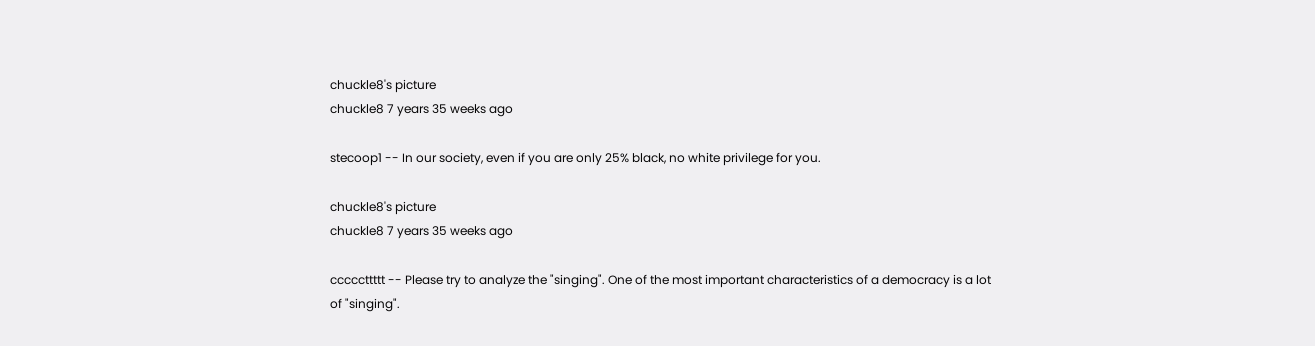chuckle8's picture
chuckle8 7 years 35 weeks ago

stecoop1 -- In our society, even if you are only 25% black, no white privilege for you.

chuckle8's picture
chuckle8 7 years 35 weeks ago

cccccttttt -- Please try to analyze the "singing". One of the most important characteristics of a democracy is a lot of "singing".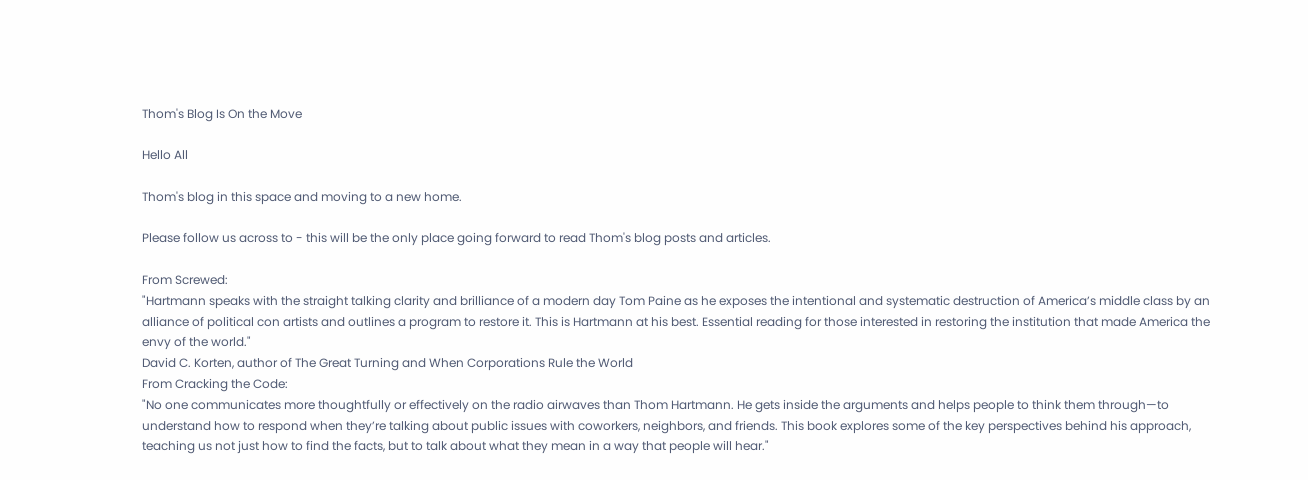Thom's Blog Is On the Move

Hello All

Thom's blog in this space and moving to a new home.

Please follow us across to - this will be the only place going forward to read Thom's blog posts and articles.

From Screwed:
"Hartmann speaks with the straight talking clarity and brilliance of a modern day Tom Paine as he exposes the intentional and systematic destruction of America’s middle class by an alliance of political con artists and outlines a program to restore it. This is Hartmann at his best. Essential reading for those interested in restoring the institution that made America the envy of the world."
David C. Korten, author of The Great Turning and When Corporations Rule the World
From Cracking the Code:
"No one communicates more thoughtfully or effectively on the radio airwaves than Thom Hartmann. He gets inside the arguments and helps people to think them through—to understand how to respond when they’re talking about public issues with coworkers, neighbors, and friends. This book explores some of the key perspectives behind his approach, teaching us not just how to find the facts, but to talk about what they mean in a way that people will hear."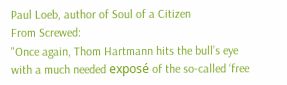Paul Loeb, author of Soul of a Citizen
From Screwed:
"Once again, Thom Hartmann hits the bull’s eye with a much needed exposé of the so-called ‘free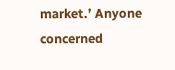market.’ Anyone concerned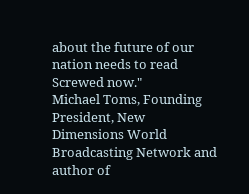about the future of our nation needs to read Screwed now."
Michael Toms, Founding President, New Dimensions World Broadcasting Network and author of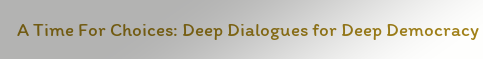A Time For Choices: Deep Dialogues for Deep Democracy